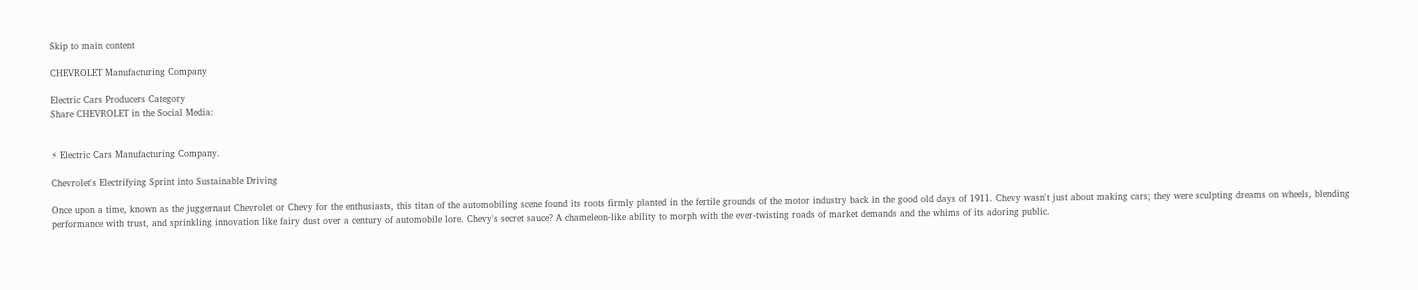Skip to main content

CHEVROLET Manufacturing Company

Electric Cars Producers Category
Share CHEVROLET in the Social Media:


⚡ Electric Cars Manufacturing Company.

Chevrolet's Electrifying Sprint into Sustainable Driving

Once upon a time, known as the juggernaut Chevrolet or Chevy for the enthusiasts, this titan of the automobiling scene found its roots firmly planted in the fertile grounds of the motor industry back in the good old days of 1911. Chevy wasn't just about making cars; they were sculpting dreams on wheels, blending performance with trust, and sprinkling innovation like fairy dust over a century of automobile lore. Chevy's secret sauce? A chameleon-like ability to morph with the ever-twisting roads of market demands and the whims of its adoring public.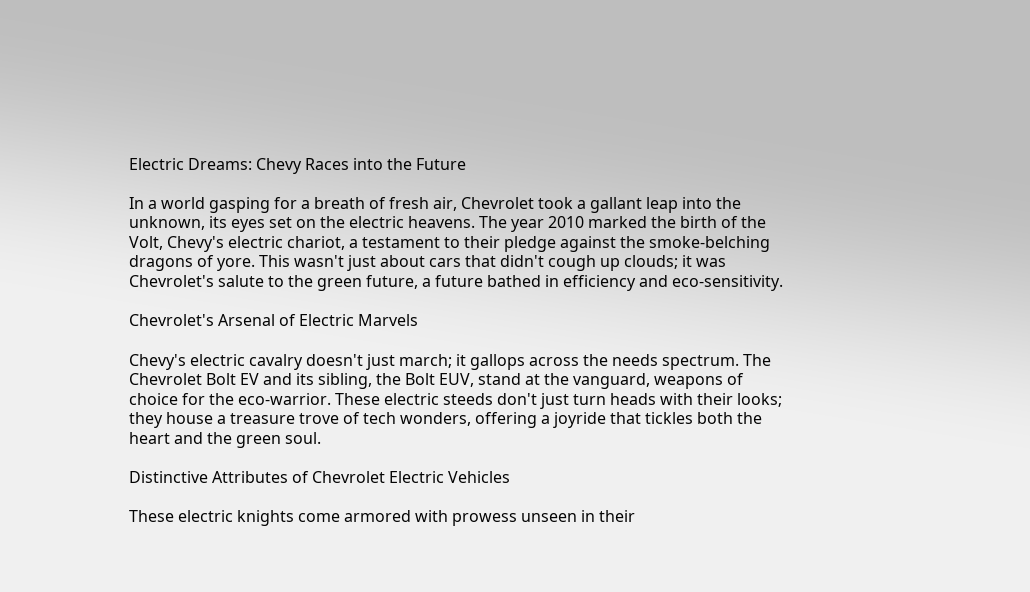Electric Dreams: Chevy Races into the Future

In a world gasping for a breath of fresh air, Chevrolet took a gallant leap into the unknown, its eyes set on the electric heavens. The year 2010 marked the birth of the Volt, Chevy's electric chariot, a testament to their pledge against the smoke-belching dragons of yore. This wasn't just about cars that didn't cough up clouds; it was Chevrolet's salute to the green future, a future bathed in efficiency and eco-sensitivity.

Chevrolet's Arsenal of Electric Marvels

Chevy's electric cavalry doesn't just march; it gallops across the needs spectrum. The Chevrolet Bolt EV and its sibling, the Bolt EUV, stand at the vanguard, weapons of choice for the eco-warrior. These electric steeds don't just turn heads with their looks; they house a treasure trove of tech wonders, offering a joyride that tickles both the heart and the green soul.

Distinctive Attributes of Chevrolet Electric Vehicles

These electric knights come armored with prowess unseen in their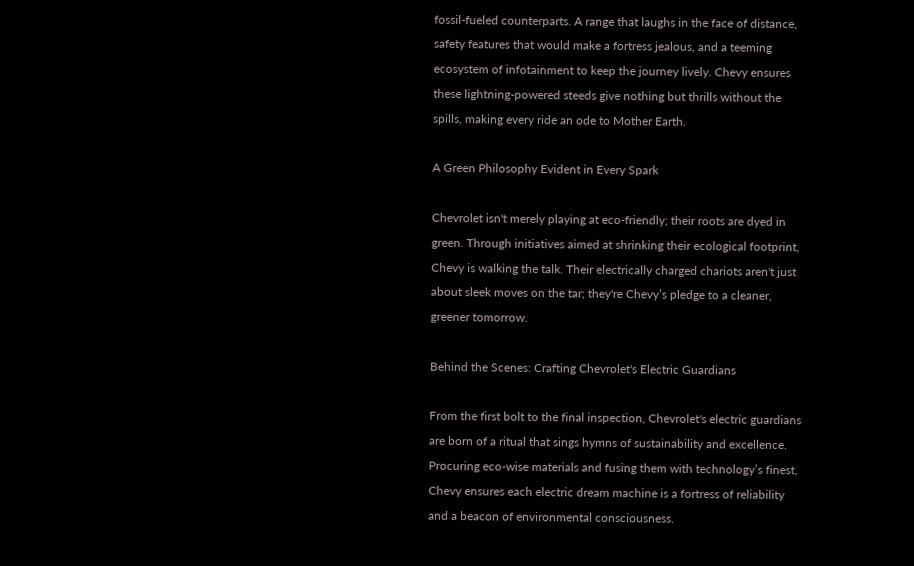fossil-fueled counterparts. A range that laughs in the face of distance, safety features that would make a fortress jealous, and a teeming ecosystem of infotainment to keep the journey lively. Chevy ensures these lightning-powered steeds give nothing but thrills without the spills, making every ride an ode to Mother Earth.

A Green Philosophy Evident in Every Spark

Chevrolet isn't merely playing at eco-friendly; their roots are dyed in green. Through initiatives aimed at shrinking their ecological footprint, Chevy is walking the talk. Their electrically charged chariots aren't just about sleek moves on the tar; they're Chevy’s pledge to a cleaner, greener tomorrow.

Behind the Scenes: Crafting Chevrolet's Electric Guardians

From the first bolt to the final inspection, Chevrolet's electric guardians are born of a ritual that sings hymns of sustainability and excellence. Procuring eco-wise materials and fusing them with technology’s finest, Chevy ensures each electric dream machine is a fortress of reliability and a beacon of environmental consciousness.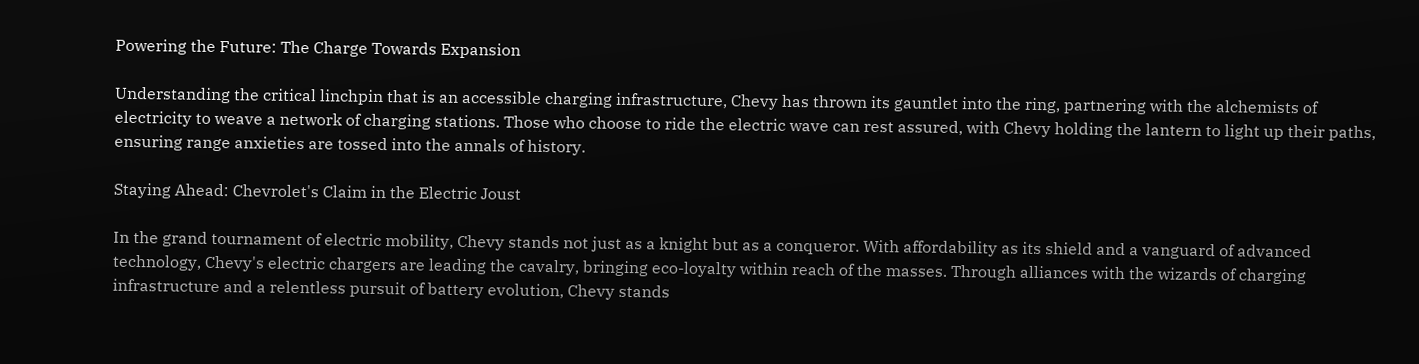Powering the Future: The Charge Towards Expansion

Understanding the critical linchpin that is an accessible charging infrastructure, Chevy has thrown its gauntlet into the ring, partnering with the alchemists of electricity to weave a network of charging stations. Those who choose to ride the electric wave can rest assured, with Chevy holding the lantern to light up their paths, ensuring range anxieties are tossed into the annals of history.

Staying Ahead: Chevrolet's Claim in the Electric Joust

In the grand tournament of electric mobility, Chevy stands not just as a knight but as a conqueror. With affordability as its shield and a vanguard of advanced technology, Chevy's electric chargers are leading the cavalry, bringing eco-loyalty within reach of the masses. Through alliances with the wizards of charging infrastructure and a relentless pursuit of battery evolution, Chevy stands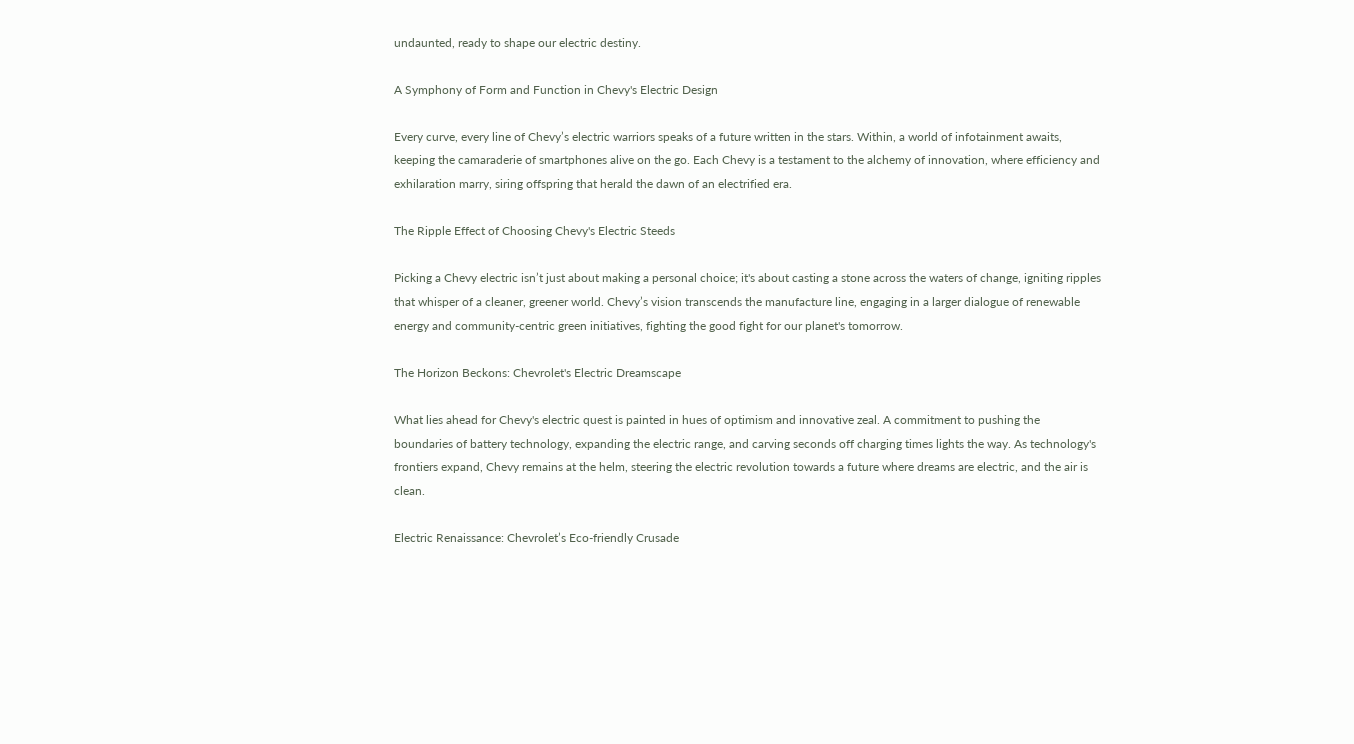undaunted, ready to shape our electric destiny.

A Symphony of Form and Function in Chevy's Electric Design

Every curve, every line of Chevy’s electric warriors speaks of a future written in the stars. Within, a world of infotainment awaits, keeping the camaraderie of smartphones alive on the go. Each Chevy is a testament to the alchemy of innovation, where efficiency and exhilaration marry, siring offspring that herald the dawn of an electrified era.

The Ripple Effect of Choosing Chevy's Electric Steeds

Picking a Chevy electric isn’t just about making a personal choice; it's about casting a stone across the waters of change, igniting ripples that whisper of a cleaner, greener world. Chevy’s vision transcends the manufacture line, engaging in a larger dialogue of renewable energy and community-centric green initiatives, fighting the good fight for our planet's tomorrow.

The Horizon Beckons: Chevrolet's Electric Dreamscape

What lies ahead for Chevy's electric quest is painted in hues of optimism and innovative zeal. A commitment to pushing the boundaries of battery technology, expanding the electric range, and carving seconds off charging times lights the way. As technology's frontiers expand, Chevy remains at the helm, steering the electric revolution towards a future where dreams are electric, and the air is clean.

Electric Renaissance: Chevrolet’s Eco-friendly Crusade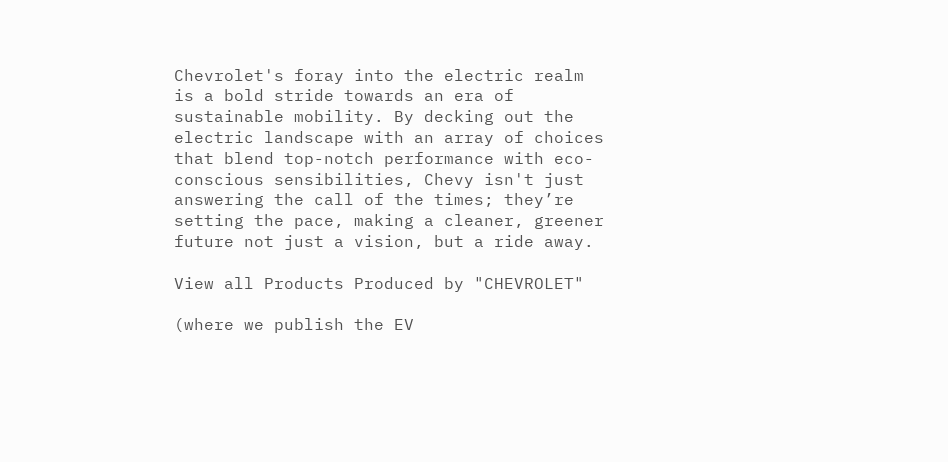Chevrolet's foray into the electric realm is a bold stride towards an era of sustainable mobility. By decking out the electric landscape with an array of choices that blend top-notch performance with eco-conscious sensibilities, Chevy isn't just answering the call of the times; they’re setting the pace, making a cleaner, greener future not just a vision, but a ride away.

View all Products Produced by "CHEVROLET"

(where we publish the EV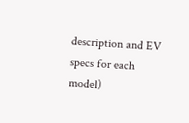description and EV specs for each model)